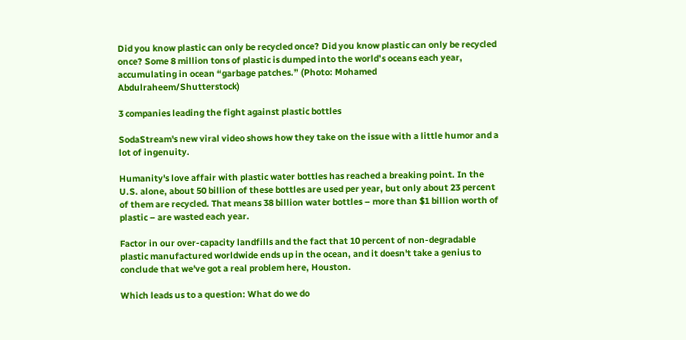Did you know plastic can only be recycled once? Did you know plastic can only be recycled once? Some 8 million tons of plastic is dumped into the world’s oceans each year, accumulating in ocean “garbage patches.” (Photo: Mohamed Abdulraheem/Shutterstock)

3 companies leading the fight against plastic bottles

SodaStream's new viral video shows how they take on the issue with a little humor and a lot of ingenuity.

Humanity's love affair with plastic water bottles has reached a breaking point. In the U.S. alone, about 50 billion of these bottles are used per year, but only about 23 percent of them are recycled. That means 38 billion water bottles – more than $1 billion worth of plastic – are wasted each year.

Factor in our over-capacity landfills and the fact that 10 percent of non-degradable plastic manufactured worldwide ends up in the ocean, and it doesn't take a genius to conclude that we've got a real problem here, Houston.

Which leads us to a question: What do we do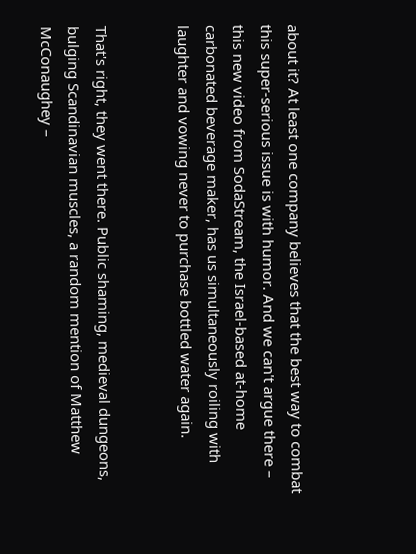about it? At least one company believes that the best way to combat this super-serious issue is with humor. And we can't argue there – this new video from SodaStream, the Israel-based at-home carbonated beverage maker, has us simultaneously roiling with laughter and vowing never to purchase bottled water again.


That's right, they went there. Public shaming, medieval dungeons, bulging Scandinavian muscles, a random mention of Matthew McConaughey –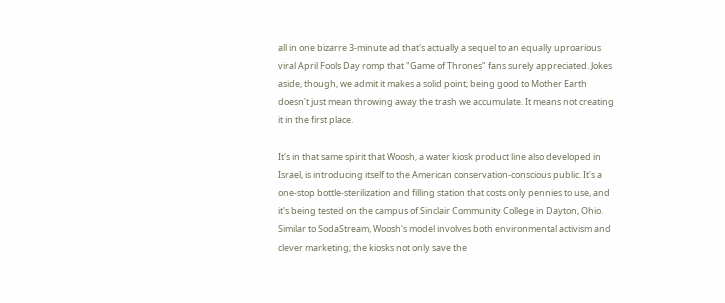all in one bizarre 3-minute ad that's actually a sequel to an equally uproarious viral April Fools Day romp that "Game of Thrones" fans surely appreciated. Jokes aside, though, we admit it makes a solid point; being good to Mother Earth doesn't just mean throwing away the trash we accumulate. It means not creating it in the first place.

It's in that same spirit that Woosh, a water kiosk product line also developed in Israel, is introducing itself to the American conservation-conscious public. It's a one-stop bottle-sterilization and filling station that costs only pennies to use, and it's being tested on the campus of Sinclair Community College in Dayton, Ohio. Similar to SodaStream, Woosh's model involves both environmental activism and clever marketing; the kiosks not only save the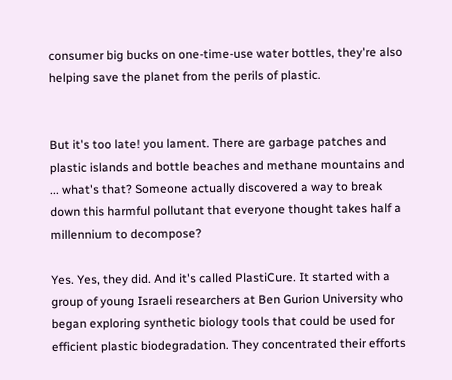consumer big bucks on one-time-use water bottles, they're also helping save the planet from the perils of plastic.


But it's too late! you lament. There are garbage patches and plastic islands and bottle beaches and methane mountains and ... what's that? Someone actually discovered a way to break down this harmful pollutant that everyone thought takes half a millennium to decompose?

Yes. Yes, they did. And it's called PlastiCure. It started with a group of young Israeli researchers at Ben Gurion University who began exploring synthetic biology tools that could be used for efficient plastic biodegradation. They concentrated their efforts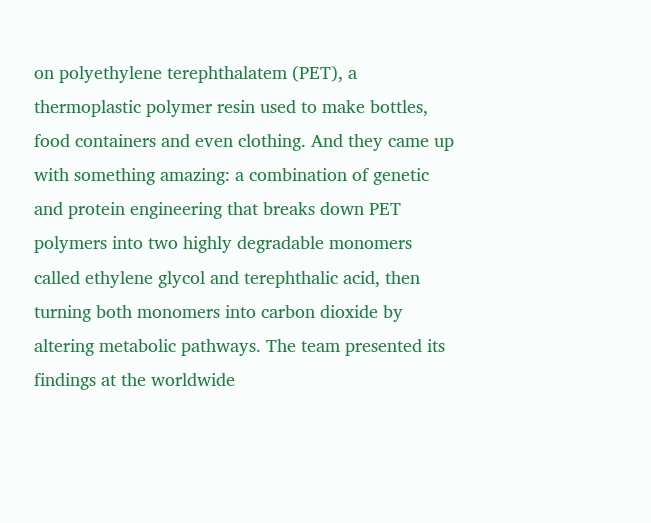on polyethylene terephthalatem (PET), a thermoplastic polymer resin used to make bottles, food containers and even clothing. And they came up with something amazing: a combination of genetic and protein engineering that breaks down PET polymers into two highly degradable monomers called ethylene glycol and terephthalic acid, then turning both monomers into carbon dioxide by altering metabolic pathways. The team presented its findings at the worldwide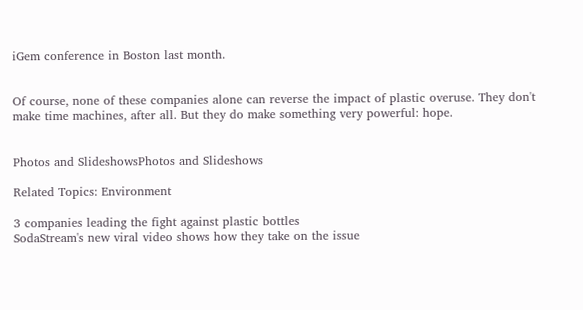iGem conference in Boston last month.


Of course, none of these companies alone can reverse the impact of plastic overuse. They don't make time machines, after all. But they do make something very powerful: hope.


Photos and SlideshowsPhotos and Slideshows

Related Topics: Environment

3 companies leading the fight against plastic bottles
SodaStream's new viral video shows how they take on the issue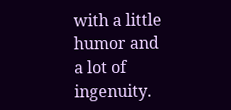with a little humor and a lot of ingenuity.